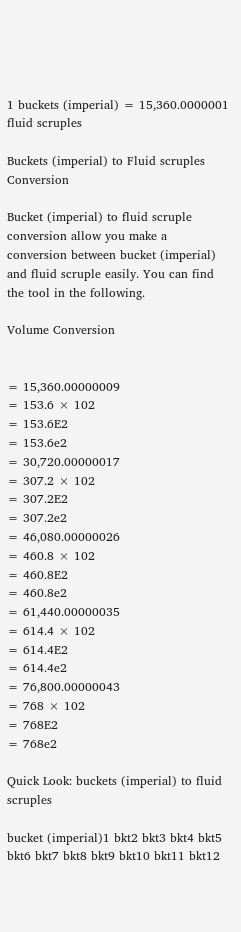1 buckets (imperial) = 15,360.0000001 fluid scruples

Buckets (imperial) to Fluid scruples Conversion

Bucket (imperial) to fluid scruple conversion allow you make a conversion between bucket (imperial) and fluid scruple easily. You can find the tool in the following.

Volume Conversion


= 15,360.00000009
= 153.6 × 102
= 153.6E2
= 153.6e2
= 30,720.00000017
= 307.2 × 102
= 307.2E2
= 307.2e2
= 46,080.00000026
= 460.8 × 102
= 460.8E2
= 460.8e2
= 61,440.00000035
= 614.4 × 102
= 614.4E2
= 614.4e2
= 76,800.00000043
= 768 × 102
= 768E2
= 768e2

Quick Look: buckets (imperial) to fluid scruples

bucket (imperial)1 bkt2 bkt3 bkt4 bkt5 bkt6 bkt7 bkt8 bkt9 bkt10 bkt11 bkt12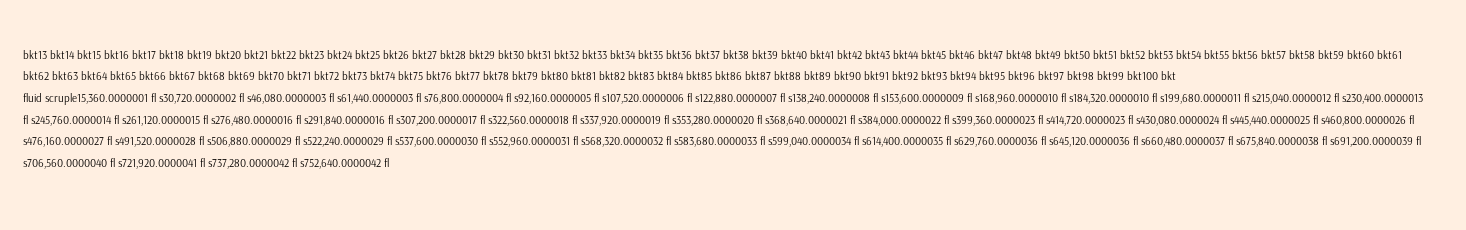bkt13 bkt14 bkt15 bkt16 bkt17 bkt18 bkt19 bkt20 bkt21 bkt22 bkt23 bkt24 bkt25 bkt26 bkt27 bkt28 bkt29 bkt30 bkt31 bkt32 bkt33 bkt34 bkt35 bkt36 bkt37 bkt38 bkt39 bkt40 bkt41 bkt42 bkt43 bkt44 bkt45 bkt46 bkt47 bkt48 bkt49 bkt50 bkt51 bkt52 bkt53 bkt54 bkt55 bkt56 bkt57 bkt58 bkt59 bkt60 bkt61 bkt62 bkt63 bkt64 bkt65 bkt66 bkt67 bkt68 bkt69 bkt70 bkt71 bkt72 bkt73 bkt74 bkt75 bkt76 bkt77 bkt78 bkt79 bkt80 bkt81 bkt82 bkt83 bkt84 bkt85 bkt86 bkt87 bkt88 bkt89 bkt90 bkt91 bkt92 bkt93 bkt94 bkt95 bkt96 bkt97 bkt98 bkt99 bkt100 bkt
fluid scruple15,360.0000001 fl s30,720.0000002 fl s46,080.0000003 fl s61,440.0000003 fl s76,800.0000004 fl s92,160.0000005 fl s107,520.0000006 fl s122,880.0000007 fl s138,240.0000008 fl s153,600.0000009 fl s168,960.0000010 fl s184,320.0000010 fl s199,680.0000011 fl s215,040.0000012 fl s230,400.0000013 fl s245,760.0000014 fl s261,120.0000015 fl s276,480.0000016 fl s291,840.0000016 fl s307,200.0000017 fl s322,560.0000018 fl s337,920.0000019 fl s353,280.0000020 fl s368,640.0000021 fl s384,000.0000022 fl s399,360.0000023 fl s414,720.0000023 fl s430,080.0000024 fl s445,440.0000025 fl s460,800.0000026 fl s476,160.0000027 fl s491,520.0000028 fl s506,880.0000029 fl s522,240.0000029 fl s537,600.0000030 fl s552,960.0000031 fl s568,320.0000032 fl s583,680.0000033 fl s599,040.0000034 fl s614,400.0000035 fl s629,760.0000036 fl s645,120.0000036 fl s660,480.0000037 fl s675,840.0000038 fl s691,200.0000039 fl s706,560.0000040 fl s721,920.0000041 fl s737,280.0000042 fl s752,640.0000042 fl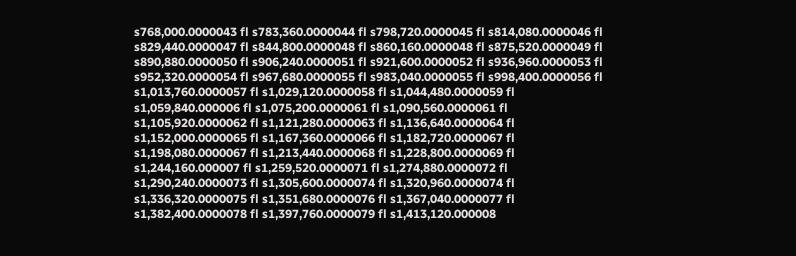s768,000.0000043 fl s783,360.0000044 fl s798,720.0000045 fl s814,080.0000046 fl s829,440.0000047 fl s844,800.0000048 fl s860,160.0000048 fl s875,520.0000049 fl s890,880.0000050 fl s906,240.0000051 fl s921,600.0000052 fl s936,960.0000053 fl s952,320.0000054 fl s967,680.0000055 fl s983,040.0000055 fl s998,400.0000056 fl s1,013,760.0000057 fl s1,029,120.0000058 fl s1,044,480.0000059 fl s1,059,840.000006 fl s1,075,200.0000061 fl s1,090,560.0000061 fl s1,105,920.0000062 fl s1,121,280.0000063 fl s1,136,640.0000064 fl s1,152,000.0000065 fl s1,167,360.0000066 fl s1,182,720.0000067 fl s1,198,080.0000067 fl s1,213,440.0000068 fl s1,228,800.0000069 fl s1,244,160.000007 fl s1,259,520.0000071 fl s1,274,880.0000072 fl s1,290,240.0000073 fl s1,305,600.0000074 fl s1,320,960.0000074 fl s1,336,320.0000075 fl s1,351,680.0000076 fl s1,367,040.0000077 fl s1,382,400.0000078 fl s1,397,760.0000079 fl s1,413,120.000008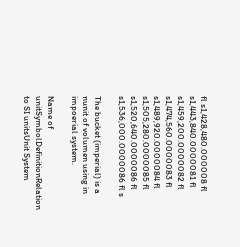fl s1,428,480.000008 fl s1,443,840.0000081 fl s1,459,200.0000082 fl s1,474,560.0000083 fl s1,489,920.0000084 fl s1,505,280.0000085 fl s1,520,640.0000086 fl s1,536,000.0000086 fl s

The bucket (imperial) is a nunit of volumen using in impoerial system.

Name of unitSymbolDefinitionRelation to SI unitsUnit System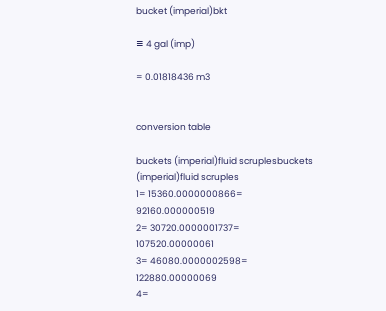bucket (imperial)bkt

≡ 4 gal (imp)

= 0.01818436 m3


conversion table

buckets (imperial)fluid scruplesbuckets (imperial)fluid scruples
1= 15360.0000000866= 92160.000000519
2= 30720.0000001737= 107520.00000061
3= 46080.0000002598= 122880.00000069
4=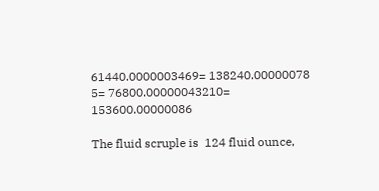61440.0000003469= 138240.00000078
5= 76800.00000043210= 153600.00000086

The fluid scruple is  124 fluid ounce,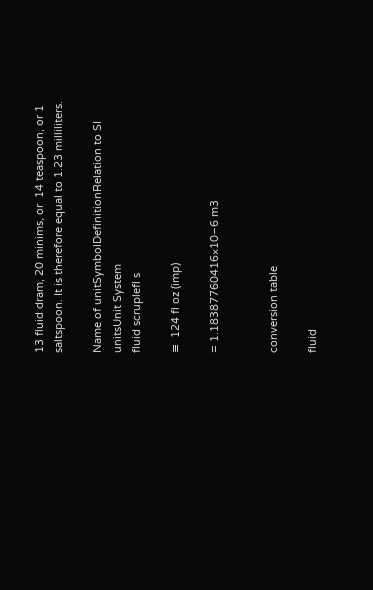13 fluid dram, 20 minims, or  14 teaspoon, or 1 saltspoon. It is therefore equal to 1.23 milliliters.

Name of unitSymbolDefinitionRelation to SI unitsUnit System
fluid scruplefl s

≡  124 fl oz (imp)

= 1.18387760416×10−6 m3


conversion table

fluid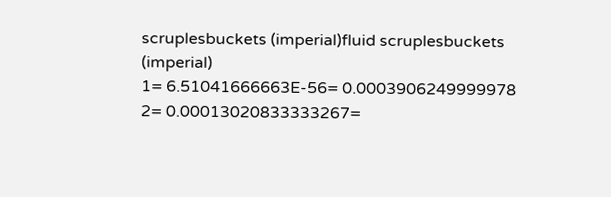scruplesbuckets (imperial)fluid scruplesbuckets (imperial)
1= 6.51041666663E-56= 0.0003906249999978
2= 0.00013020833333267=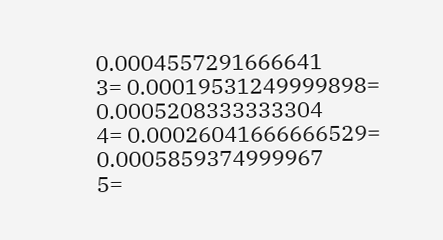0.0004557291666641
3= 0.00019531249999898= 0.0005208333333304
4= 0.00026041666666529= 0.0005859374999967
5=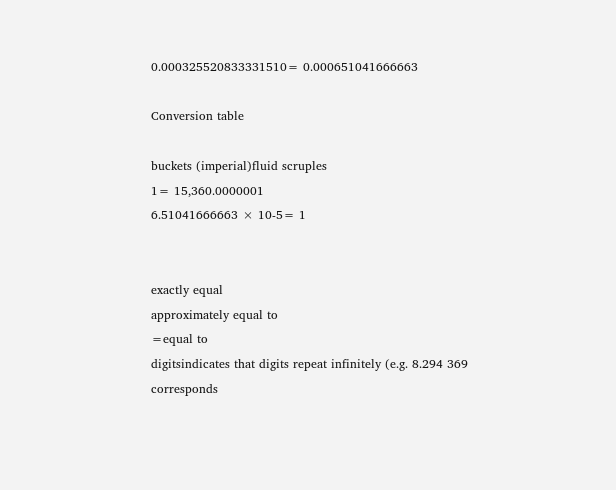0.000325520833331510= 0.000651041666663

Conversion table

buckets (imperial)fluid scruples
1= 15,360.0000001
6.51041666663 × 10-5= 1


exactly equal
approximately equal to
=equal to
digitsindicates that digits repeat infinitely (e.g. 8.294 369 corresponds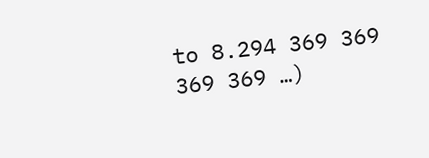to 8.294 369 369 369 369 …)